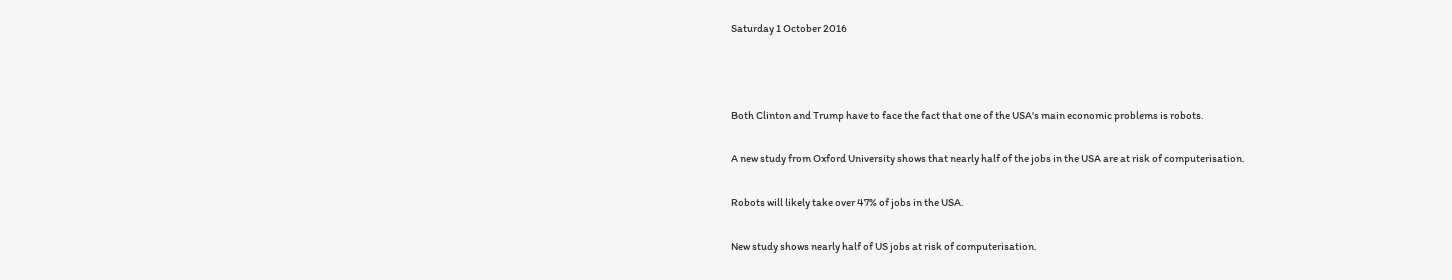Saturday 1 October 2016



Both Clinton and Trump have to face the fact that one of the USA's main economic problems is robots.

A new study from Oxford University shows that nearly half of the jobs in the USA are at risk of computerisation.

Robots will likely take over 47% of jobs in the USA.

New study shows nearly half of US jobs at risk of computerisation.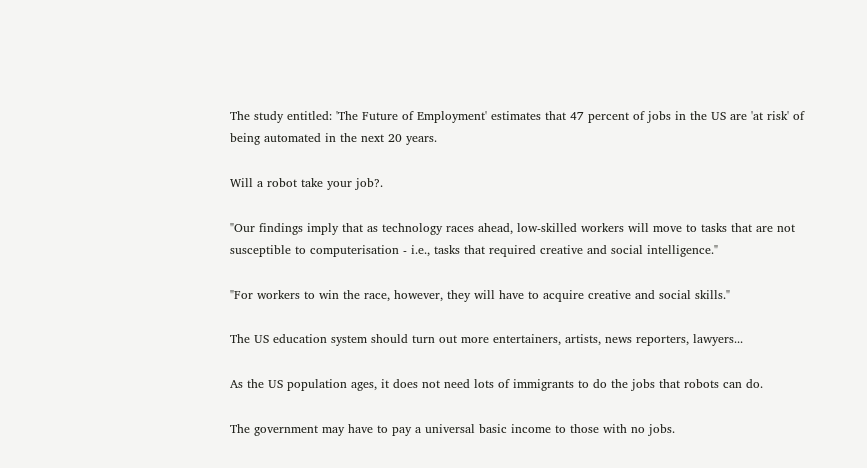The study entitled: 'The Future of Employment' estimates that 47 percent of jobs in the US are 'at risk' of being automated in the next 20 years.

Will a robot take your job?.

"Our findings imply that as technology races ahead, low-skilled workers will move to tasks that are not susceptible to computerisation - i.e., tasks that required creative and social intelligence."

"For workers to win the race, however, they will have to acquire creative and social skills."

The US education system should turn out more entertainers, artists, news reporters, lawyers...

As the US population ages, it does not need lots of immigrants to do the jobs that robots can do.

The government may have to pay a universal basic income to those with no jobs.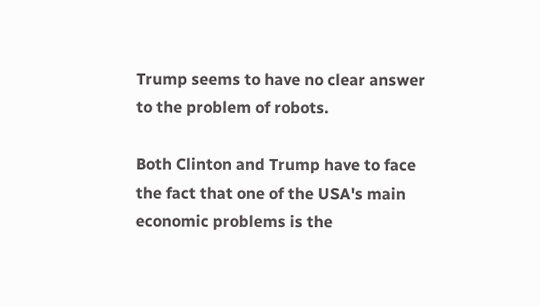Trump seems to have no clear answer to the problem of robots.

Both Clinton and Trump have to face the fact that one of the USA's main economic problems is the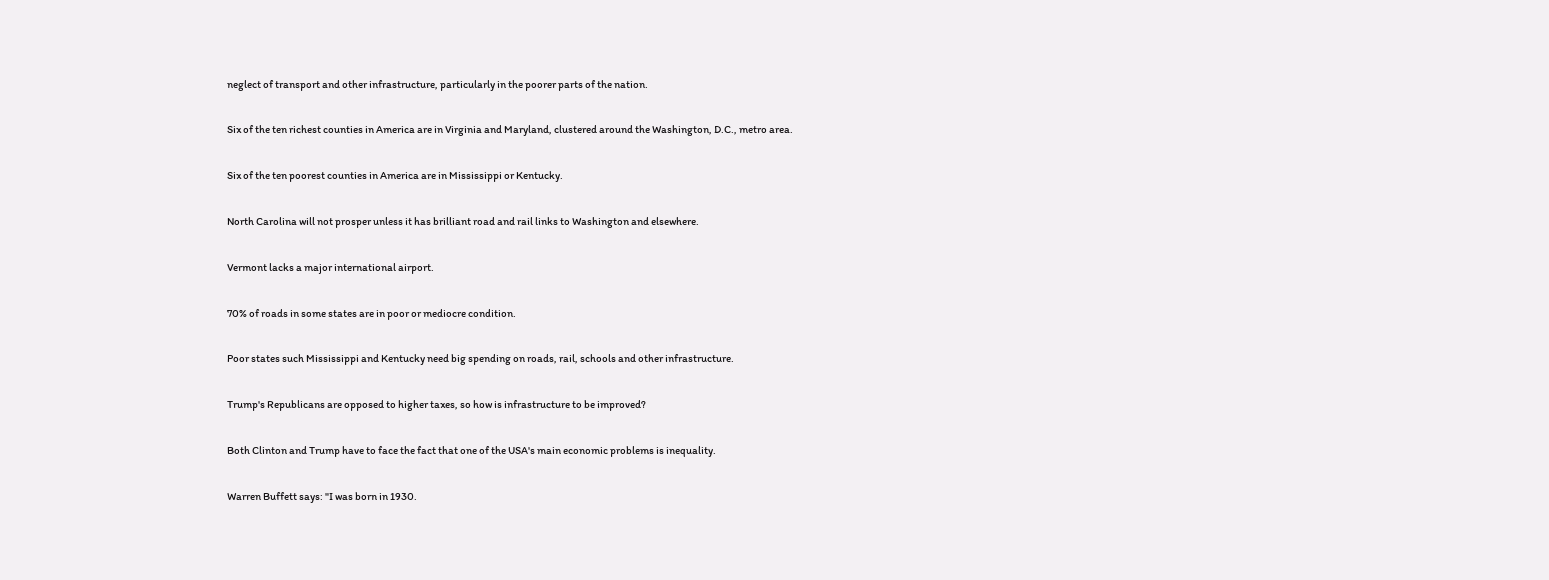neglect of transport and other infrastructure, particularly in the poorer parts of the nation.

Six of the ten richest counties in America are in Virginia and Maryland, clustered around the Washington, D.C., metro area.

Six of the ten poorest counties in America are in Mississippi or Kentucky.

North Carolina will not prosper unless it has brilliant road and rail links to Washington and elsewhere.

Vermont lacks a major international airport.

70% of roads in some states are in poor or mediocre condition.

Poor states such Mississippi and Kentucky need big spending on roads, rail, schools and other infrastructure.

Trump's Republicans are opposed to higher taxes, so how is infrastructure to be improved?

Both Clinton and Trump have to face the fact that one of the USA's main economic problems is inequality.

Warren Buffett says: "I was born in 1930.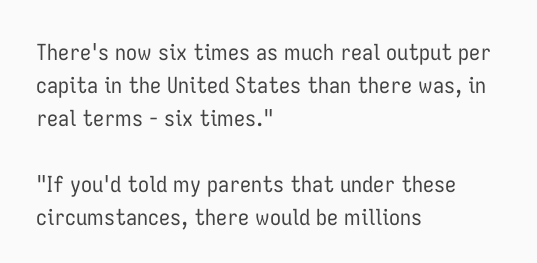There's now six times as much real output per capita in the United States than there was, in real terms - six times."

"If you'd told my parents that under these circumstances, there would be millions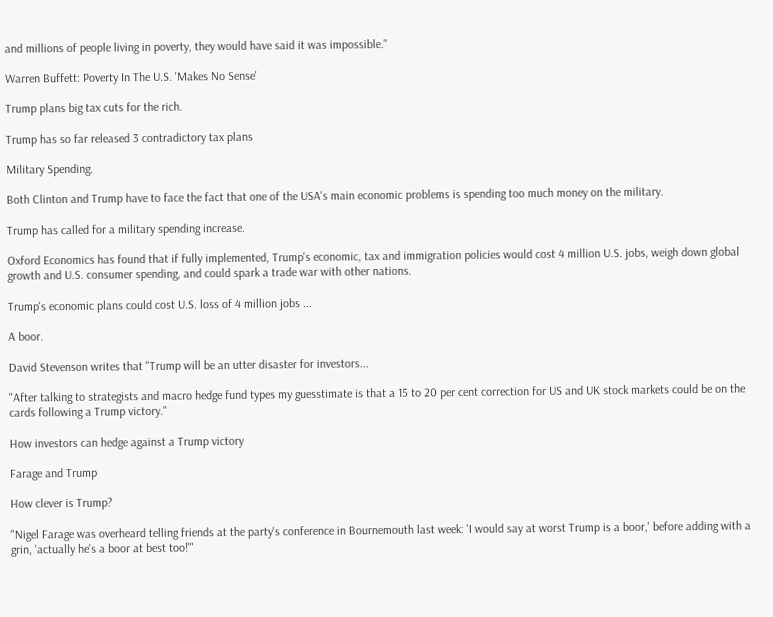and millions of people living in poverty, they would have said it was impossible."

Warren Buffett: Poverty In The U.S. 'Makes No Sense'

Trump plans big tax cuts for the rich.

Trump has so far released 3 contradictory tax plans

Military Spending.

Both Clinton and Trump have to face the fact that one of the USA's main economic problems is spending too much money on the military.

Trump has called for a military spending increase.

Oxford Economics has found that if fully implemented, Trump's economic, tax and immigration policies would cost 4 million U.S. jobs, weigh down global growth and U.S. consumer spending, and could spark a trade war with other nations.

Trump's economic plans could cost U.S. loss of 4 million jobs ...

A boor.

David Stevenson writes that "Trump will be an utter disaster for investors...

"After talking to strategists and macro hedge fund types my guesstimate is that a 15 to 20 per cent correction for US and UK stock markets could be on the cards following a Trump victory."

How investors can hedge against a Trump victory

Farage and Trump

How clever is Trump?

"Nigel Farage was overheard telling friends at the party's conference in Bournemouth last week: 'I would say at worst Trump is a boor,' before adding with a grin, 'actually he's a boor at best too!'"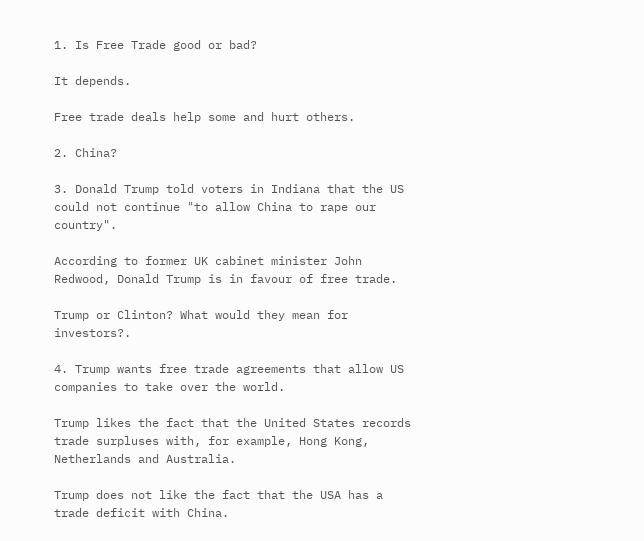1. Is Free Trade good or bad?

It depends.

Free trade deals help some and hurt others.

2. China?

3. Donald Trump told voters in Indiana that the US could not continue "to allow China to rape our country".

According to former UK cabinet minister John Redwood, Donald Trump is in favour of free trade.

Trump or Clinton? What would they mean for investors?.

4. Trump wants free trade agreements that allow US companies to take over the world.

Trump likes the fact that the United States records trade surpluses with, for example, Hong Kong, Netherlands and Australia.

Trump does not like the fact that the USA has a trade deficit with China.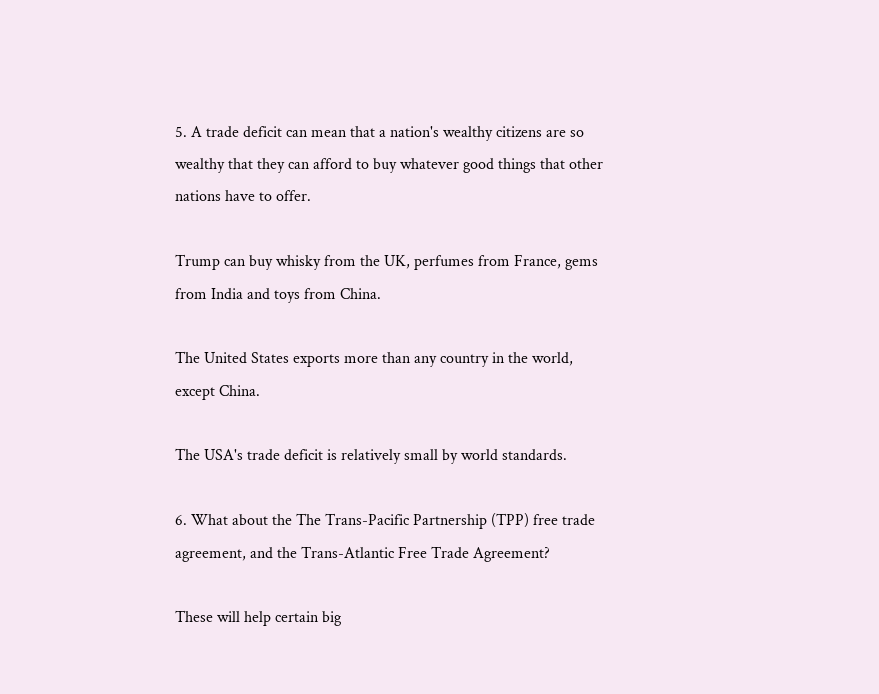5. A trade deficit can mean that a nation's wealthy citizens are so wealthy that they can afford to buy whatever good things that other nations have to offer.

Trump can buy whisky from the UK, perfumes from France, gems from India and toys from China.

The United States exports more than any country in the world, except China.

The USA's trade deficit is relatively small by world standards.

6. What about the The Trans-Pacific Partnership (TPP) free trade agreement, and the Trans-Atlantic Free Trade Agreement?

These will help certain big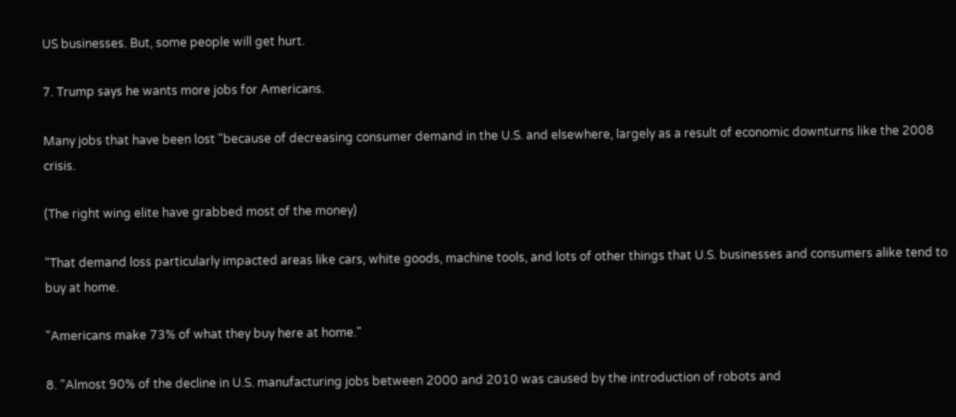US businesses. But, some people will get hurt.

7. Trump says he wants more jobs for Americans.

Many jobs that have been lost "because of decreasing consumer demand in the U.S. and elsewhere, largely as a result of economic downturns like the 2008 crisis.

(The right wing elite have grabbed most of the money)

"That demand loss particularly impacted areas like cars, white goods, machine tools, and lots of other things that U.S. businesses and consumers alike tend to buy at home.

"Americans make 73% of what they buy here at home."

8. "Almost 90% of the decline in U.S. manufacturing jobs between 2000 and 2010 was caused by the introduction of robots and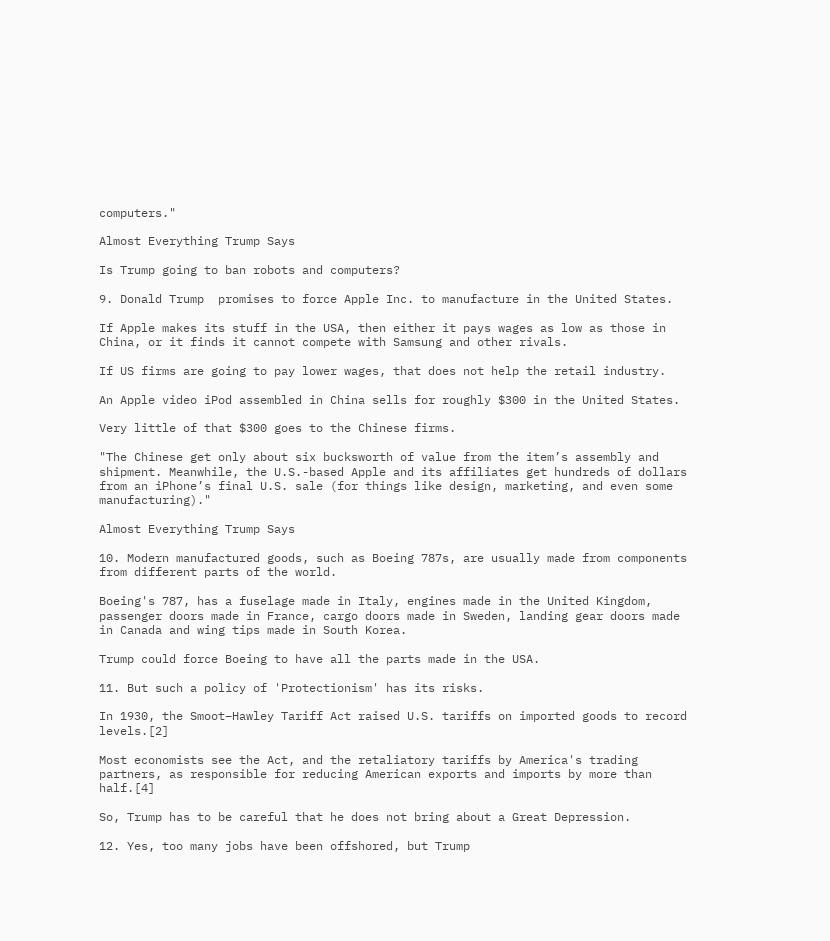computers."

Almost Everything Trump Says

Is Trump going to ban robots and computers?

9. Donald Trump  promises to force Apple Inc. to manufacture in the United States.

If Apple makes its stuff in the USA, then either it pays wages as low as those in China, or it finds it cannot compete with Samsung and other rivals.

If US firms are going to pay lower wages, that does not help the retail industry.

An Apple video iPod assembled in China sells for roughly $300 in the United States.

Very little of that $300 goes to the Chinese firms.

"The Chinese get only about six bucksworth of value from the item’s assembly and shipment. Meanwhile, the U.S.-based Apple and its affiliates get hundreds of dollars from an iPhone’s final U.S. sale (for things like design, marketing, and even some manufacturing)."

Almost Everything Trump Says

10. Modern manufactured goods, such as Boeing 787s, are usually made from components from different parts of the world.

Boeing's 787, has a fuselage made in Italy, engines made in the United Kingdom, passenger doors made in France, cargo doors made in Sweden, landing gear doors made in Canada and wing tips made in South Korea.

Trump could force Boeing to have all the parts made in the USA.

11. But such a policy of 'Protectionism' has its risks.

In 1930, the Smoot–Hawley Tariff Act raised U.S. tariffs on imported goods to record levels.[2]

Most economists see the Act, and the retaliatory tariffs by America's trading partners, as responsible for reducing American exports and imports by more than half.[4]

So, Trump has to be careful that he does not bring about a Great Depression.

12. Yes, too many jobs have been offshored, but Trump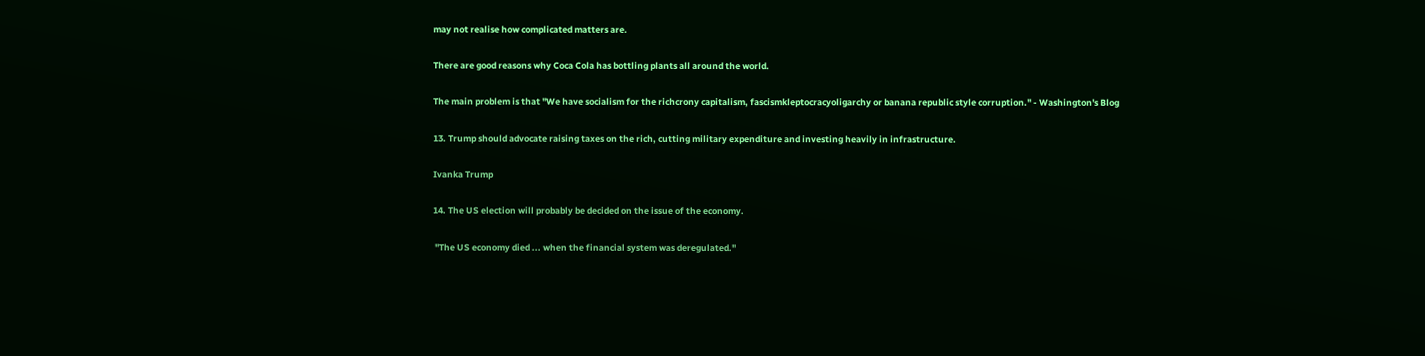may not realise how complicated matters are.

There are good reasons why Coca Cola has bottling plants all around the world.

The main problem is that "We have socialism for the richcrony capitalism, fascismkleptocracyoligarchy or banana republic style corruption." - Washington's Blog

13. Trump should advocate raising taxes on the rich, cutting military expenditure and investing heavily in infrastructure.

Ivanka Trump

14. The US election will probably be decided on the issue of the economy.

 "The US economy died ... when the financial system was deregulated."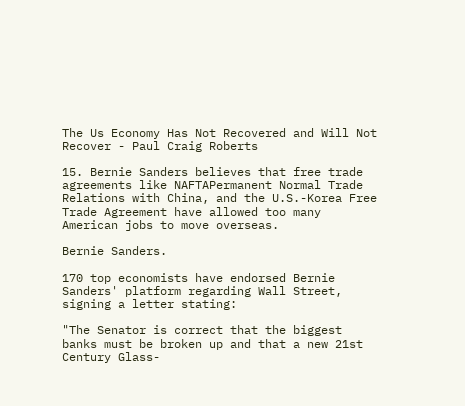The Us Economy Has Not Recovered and Will Not Recover - Paul Craig Roberts

15. Bernie Sanders believes that free trade agreements like NAFTAPermanent Normal Trade Relations with China, and the U.S.-Korea Free Trade Agreement have allowed too many American jobs to move overseas.

Bernie Sanders.

170 top economists have endorsed Bernie Sanders' platform regarding Wall Street, signing a letter stating:

"The Senator is correct that the biggest banks must be broken up and that a new 21st Century Glass-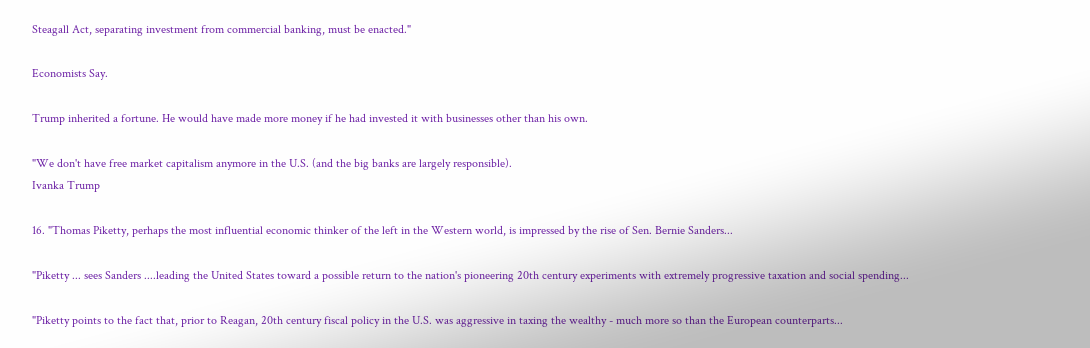Steagall Act, separating investment from commercial banking, must be enacted."

Economists Say.

Trump inherited a fortune. He would have made more money if he had invested it with businesses other than his own.

"We don't have free market capitalism anymore in the U.S. (and the big banks are largely responsible).
Ivanka Trump

16. "Thomas Piketty, perhaps the most influential economic thinker of the left in the Western world, is impressed by the rise of Sen. Bernie Sanders...

"Piketty ... sees Sanders ....leading the United States toward a possible return to the nation's pioneering 20th century experiments with extremely progressive taxation and social spending...

"Piketty points to the fact that, prior to Reagan, 20th century fiscal policy in the U.S. was aggressive in taxing the wealthy - much more so than the European counterparts...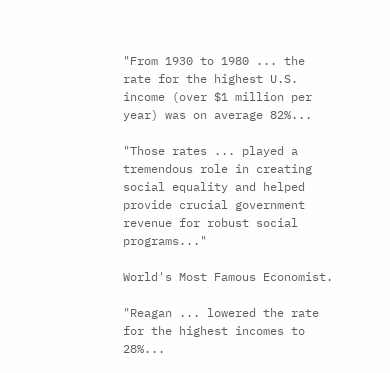"From 1930 to 1980 ... the rate for the highest U.S. income (over $1 million per year) was on average 82%...

"Those rates ... played a tremendous role in creating social equality and helped provide crucial government revenue for robust social programs..."

World's Most Famous Economist.

"Reagan ... lowered the rate for the highest incomes to 28%...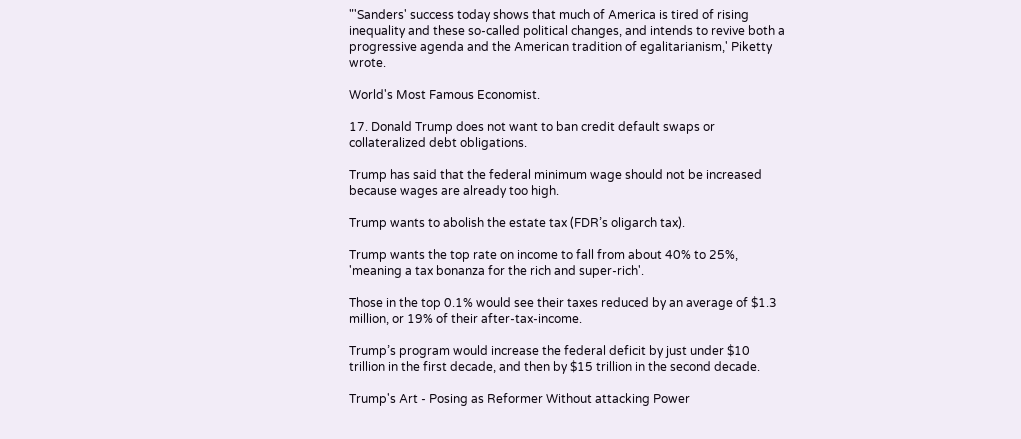"'Sanders' success today shows that much of America is tired of rising inequality and these so-called political changes, and intends to revive both a progressive agenda and the American tradition of egalitarianism,' Piketty wrote.

World's Most Famous Economist.

17. Donald Trump does not want to ban credit default swaps or collateralized debt obligations.

Trump has said that the federal minimum wage should not be increased because wages are already too high.

Trump wants to abolish the estate tax (FDR’s oligarch tax).

Trump wants the top rate on income to fall from about 40% to 25%, 'meaning a tax bonanza for the rich and super-rich'.

Those in the top 0.1% would see their taxes reduced by an average of $1.3 million, or 19% of their after-tax-income.

Trump’s program would increase the federal deficit by just under $10 trillion in the first decade, and then by $15 trillion in the second decade.

Trump's Art - Posing as Reformer Without attacking Power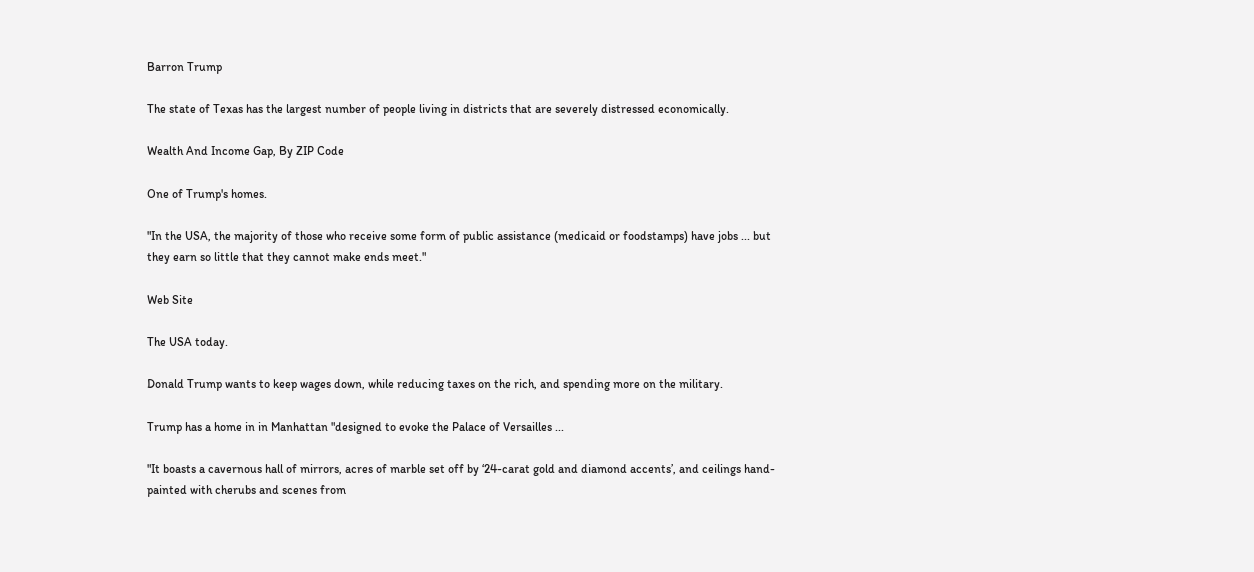Barron Trump

The state of Texas has the largest number of people living in districts that are severely distressed economically.

Wealth And Income Gap, By ZIP Code

One of Trump's homes.

"In the USA, the majority of those who receive some form of public assistance (medicaid or foodstamps) have jobs ... but they earn so little that they cannot make ends meet."

Web Site

The USA today.

Donald Trump wants to keep wages down, while reducing taxes on the rich, and spending more on the military.

Trump has a home in in Manhattan "designed to evoke the Palace of Versailles ...

"It boasts a cavernous hall of mirrors, acres of marble set off by ‘24-carat gold and diamond accents’, and ceilings hand-painted with cherubs and scenes from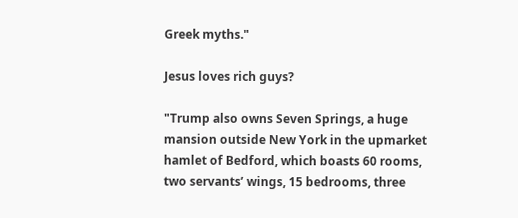Greek myths."

Jesus loves rich guys?

"Trump also owns Seven Springs, a huge mansion outside New York in the upmarket hamlet of Bedford, which boasts 60 rooms, two servants’ wings, 15 bedrooms, three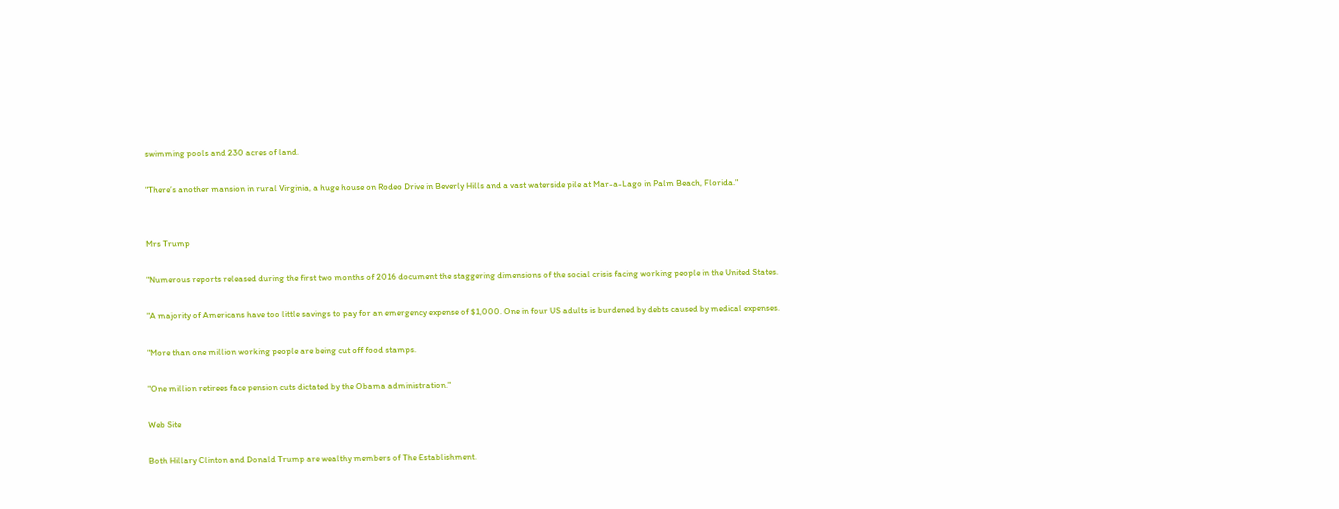swimming pools and 230 acres of land.

"There’s another mansion in rural Virginia, a huge house on Rodeo Drive in Beverly Hills and a vast waterside pile at Mar-a-Lago in Palm Beach, Florida."


Mrs Trump

"Numerous reports released during the first two months of 2016 document the staggering dimensions of the social crisis facing working people in the United States.

"A majority of Americans have too little savings to pay for an emergency expense of $1,000. One in four US adults is burdened by debts caused by medical expenses.

"More than one million working people are being cut off food stamps.

"One million retirees face pension cuts dictated by the Obama administration."

Web Site

Both Hillary Clinton and Donald Trump are wealthy members of The Establishment.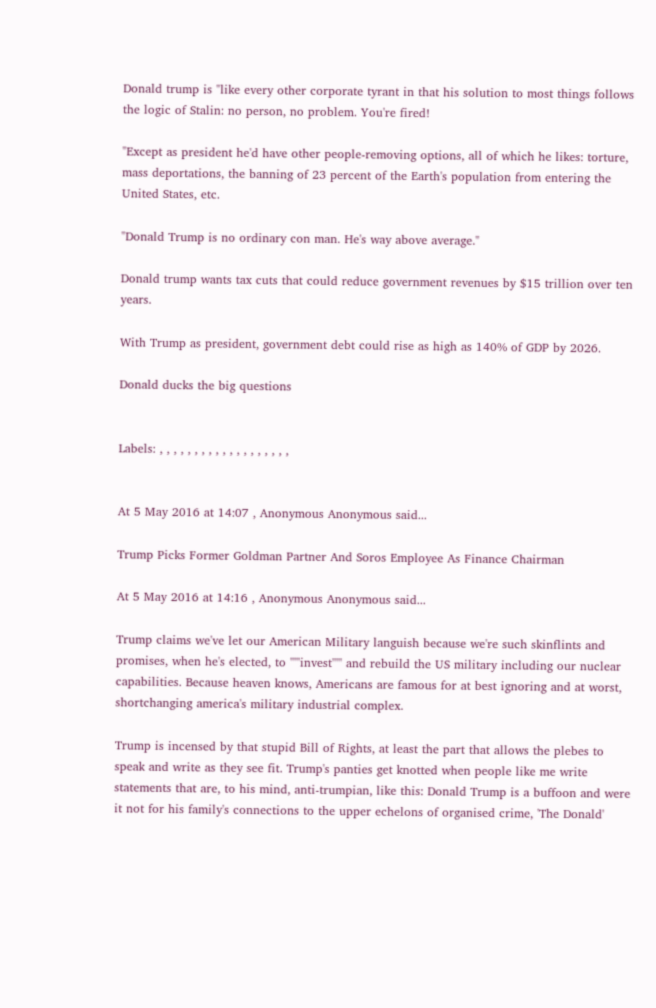Donald trump is "like every other corporate tyrant in that his solution to most things follows the logic of Stalin: no person, no problem. You're fired!

"Except as president he'd have other people-removing options, all of which he likes: torture, mass deportations, the banning of 23 percent of the Earth's population from entering the United States, etc.

"Donald Trump is no ordinary con man. He's way above average."

Donald trump wants tax cuts that could reduce government revenues by $15 trillion over ten years.

With Trump as president, government debt could rise as high as 140% of GDP by 2026.

Donald ducks the big questions


Labels: , , , , , , , , , , , , , , , , , , ,


At 5 May 2016 at 14:07 , Anonymous Anonymous said...

Trump Picks Former Goldman Partner And Soros Employee As Finance Chairman

At 5 May 2016 at 14:16 , Anonymous Anonymous said...

Trump claims we've let our American Military languish because we're such skinflints and promises, when he's elected, to '''''invest''''' and rebuild the US military including our nuclear capabilities. Because heaven knows, Americans are famous for at best ignoring and at worst, shortchanging america's military industrial complex.

Trump is incensed by that stupid Bill of Rights, at least the part that allows the plebes to speak and write as they see fit. Trump's panties get knotted when people like me write statements that are, to his mind, anti-trumpian, like this: Donald Trump is a buffoon and were it not for his family's connections to the upper echelons of organised crime, 'The Donald'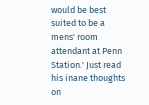would be best suited to be a mens' room attendant at Penn Station.' Just read his inane thoughts on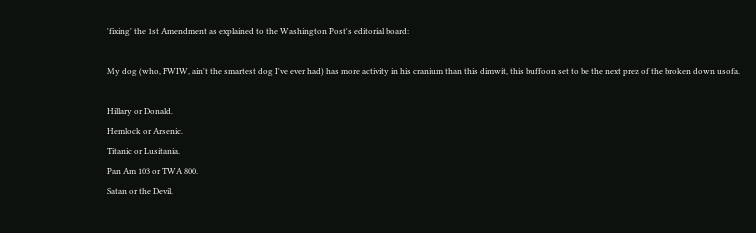'fixing' the 1st Amendment as explained to the Washington Post's editorial board:

My dog (who, FWIW, ain't the smartest dog I've ever had) has more activity in his cranium than this dimwit, this buffoon set to be the next prez of the broken down usofa.

Hillary or Donald.
Hemlock or Arsenic.
Titanic or Lusitania.
Pan Am 103 or TWA 800.
Satan or the Devil.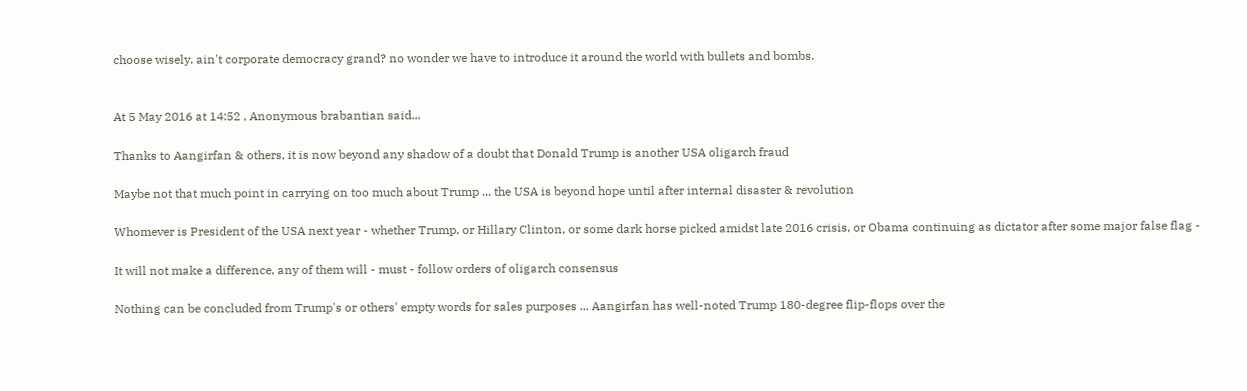choose wisely. ain't corporate democracy grand? no wonder we have to introduce it around the world with bullets and bombs.


At 5 May 2016 at 14:52 , Anonymous brabantian said...

Thanks to Aangirfan & others, it is now beyond any shadow of a doubt that Donald Trump is another USA oligarch fraud

Maybe not that much point in carrying on too much about Trump ... the USA is beyond hope until after internal disaster & revolution

Whomever is President of the USA next year - whether Trump, or Hillary Clinton, or some dark horse picked amidst late 2016 crisis, or Obama continuing as dictator after some major false flag -

It will not make a difference, any of them will - must - follow orders of oligarch consensus

Nothing can be concluded from Trump's or others' empty words for sales purposes ... Aangirfan has well-noted Trump 180-degree flip-flops over the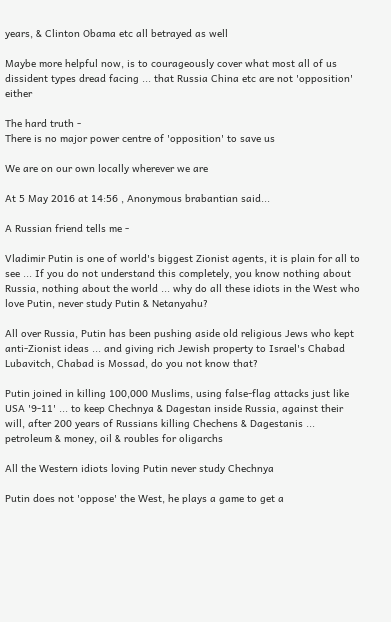years, & Clinton Obama etc all betrayed as well

Maybe more helpful now, is to courageously cover what most all of us dissident types dread facing ... that Russia China etc are not 'opposition' either

The hard truth -
There is no major power centre of 'opposition' to save us

We are on our own locally wherever we are

At 5 May 2016 at 14:56 , Anonymous brabantian said...

A Russian friend tells me -

Vladimir Putin is one of world's biggest Zionist agents, it is plain for all to see ... If you do not understand this completely, you know nothing about Russia, nothing about the world ... why do all these idiots in the West who love Putin, never study Putin & Netanyahu?

All over Russia, Putin has been pushing aside old religious Jews who kept anti-Zionist ideas ... and giving rich Jewish property to Israel's Chabad Lubavitch, Chabad is Mossad, do you not know that?

Putin joined in killing 100,000 Muslims, using false-flag attacks just like USA '9-11' ... to keep Chechnya & Dagestan inside Russia, against their will, after 200 years of Russians killing Chechens & Dagestanis ... petroleum & money, oil & roubles for oligarchs

All the Western idiots loving Putin never study Chechnya

Putin does not 'oppose' the West, he plays a game to get a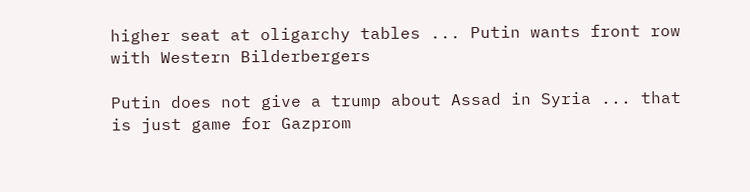higher seat at oligarchy tables ... Putin wants front row with Western Bilderbergers

Putin does not give a trump about Assad in Syria ... that is just game for Gazprom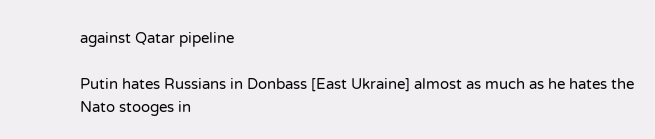against Qatar pipeline

Putin hates Russians in Donbass [East Ukraine] almost as much as he hates the Nato stooges in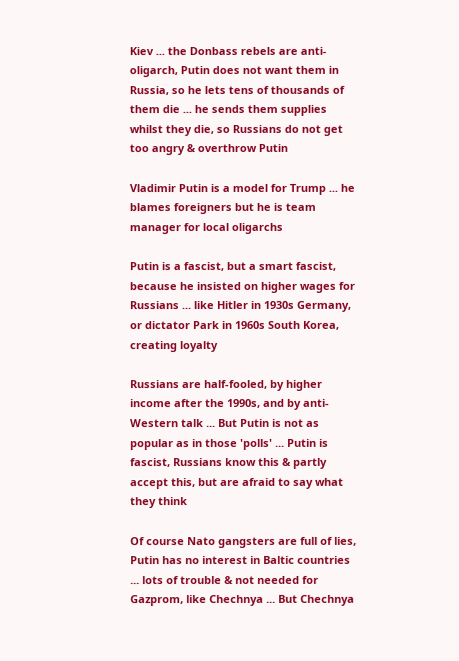Kiev ... the Donbass rebels are anti-oligarch, Putin does not want them in Russia, so he lets tens of thousands of them die ... he sends them supplies whilst they die, so Russians do not get too angry & overthrow Putin

Vladimir Putin is a model for Trump ... he blames foreigners but he is team manager for local oligarchs

Putin is a fascist, but a smart fascist, because he insisted on higher wages for Russians ... like Hitler in 1930s Germany, or dictator Park in 1960s South Korea, creating loyalty

Russians are half-fooled, by higher income after the 1990s, and by anti-Western talk ... But Putin is not as popular as in those 'polls' ... Putin is fascist, Russians know this & partly accept this, but are afraid to say what they think

Of course Nato gangsters are full of lies, Putin has no interest in Baltic countries ... lots of trouble & not needed for Gazprom, like Chechnya ... But Chechnya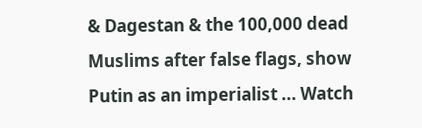& Dagestan & the 100,000 dead Muslims after false flags, show Putin as an imperialist ... Watch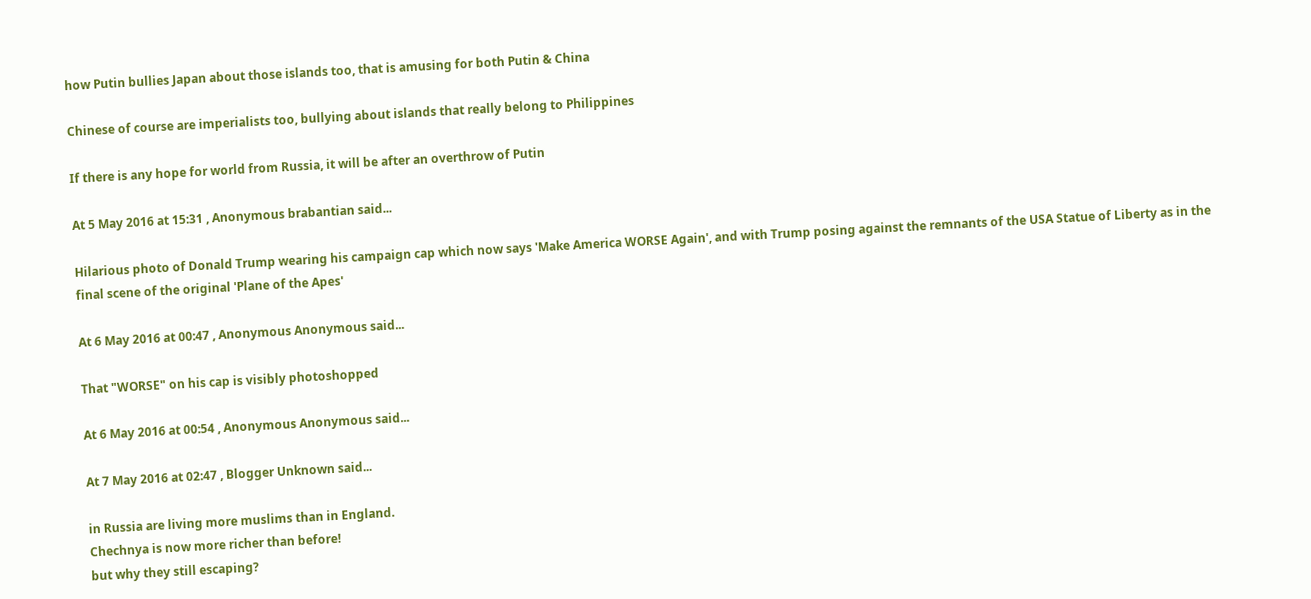how Putin bullies Japan about those islands too, that is amusing for both Putin & China

Chinese of course are imperialists too, bullying about islands that really belong to Philippines

If there is any hope for world from Russia, it will be after an overthrow of Putin

At 5 May 2016 at 15:31 , Anonymous brabantian said...

Hilarious photo of Donald Trump wearing his campaign cap which now says 'Make America WORSE Again', and with Trump posing against the remnants of the USA Statue of Liberty as in the final scene of the original 'Plane of the Apes'

At 6 May 2016 at 00:47 , Anonymous Anonymous said...

That "WORSE" on his cap is visibly photoshopped

At 6 May 2016 at 00:54 , Anonymous Anonymous said...

At 7 May 2016 at 02:47 , Blogger Unknown said...

in Russia are living more muslims than in England.
Chechnya is now more richer than before!
but why they still escaping?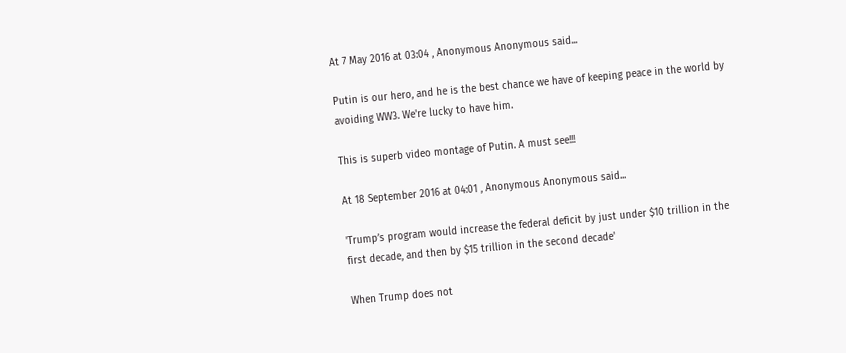At 7 May 2016 at 03:04 , Anonymous Anonymous said...

Putin is our hero, and he is the best chance we have of keeping peace in the world by avoiding WW3. We're lucky to have him.

This is superb video montage of Putin. A must see!!!

At 18 September 2016 at 04:01 , Anonymous Anonymous said...

'Trump’s program would increase the federal deficit by just under $10 trillion in the first decade, and then by $15 trillion in the second decade'

When Trump does not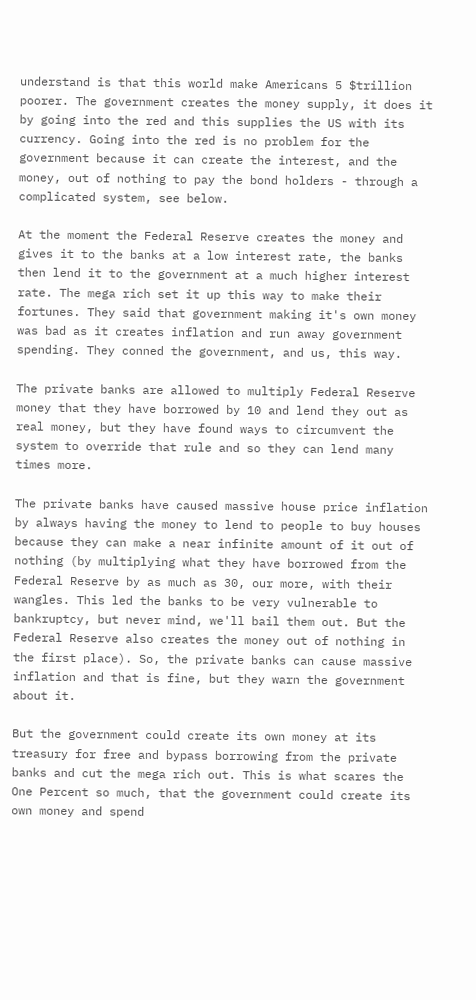understand is that this world make Americans 5 $trillion poorer. The government creates the money supply, it does it by going into the red and this supplies the US with its currency. Going into the red is no problem for the government because it can create the interest, and the money, out of nothing to pay the bond holders - through a complicated system, see below.

At the moment the Federal Reserve creates the money and gives it to the banks at a low interest rate, the banks then lend it to the government at a much higher interest rate. The mega rich set it up this way to make their fortunes. They said that government making it's own money was bad as it creates inflation and run away government spending. They conned the government, and us, this way.

The private banks are allowed to multiply Federal Reserve money that they have borrowed by 10 and lend they out as real money, but they have found ways to circumvent the system to override that rule and so they can lend many times more.

The private banks have caused massive house price inflation by always having the money to lend to people to buy houses because they can make a near infinite amount of it out of nothing (by multiplying what they have borrowed from the Federal Reserve by as much as 30, our more, with their wangles. This led the banks to be very vulnerable to bankruptcy, but never mind, we'll bail them out. But the Federal Reserve also creates the money out of nothing in the first place). So, the private banks can cause massive inflation and that is fine, but they warn the government about it.

But the government could create its own money at its treasury for free and bypass borrowing from the private banks and cut the mega rich out. This is what scares the One Percent so much, that the government could create its own money and spend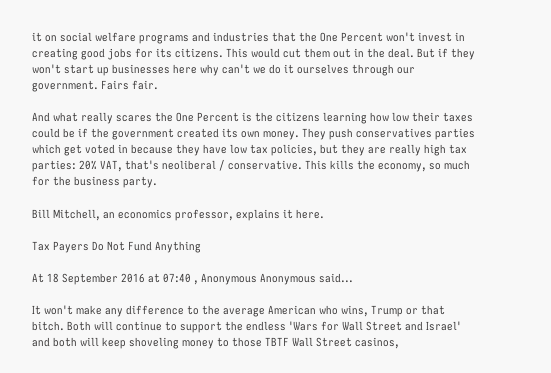it on social welfare programs and industries that the One Percent won't invest in creating good jobs for its citizens. This would cut them out in the deal. But if they won't start up businesses here why can't we do it ourselves through our government. Fairs fair.

And what really scares the One Percent is the citizens learning how low their taxes could be if the government created its own money. They push conservatives parties which get voted in because they have low tax policies, but they are really high tax parties: 20% VAT, that's neoliberal / conservative. This kills the economy, so much for the business party.

Bill Mitchell, an economics professor, explains it here.

Tax Payers Do Not Fund Anything

At 18 September 2016 at 07:40 , Anonymous Anonymous said...

It won't make any difference to the average American who wins, Trump or that bitch. Both will continue to support the endless 'Wars for Wall Street and Israel' and both will keep shoveling money to those TBTF Wall Street casinos,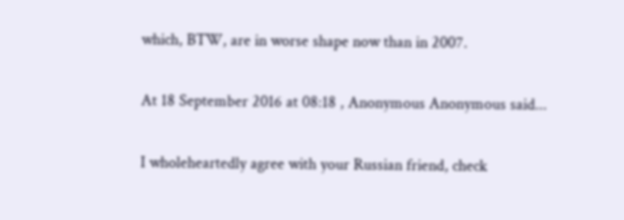which, BTW, are in worse shape now than in 2007.

At 18 September 2016 at 08:18 , Anonymous Anonymous said...

I wholeheartedly agree with your Russian friend, check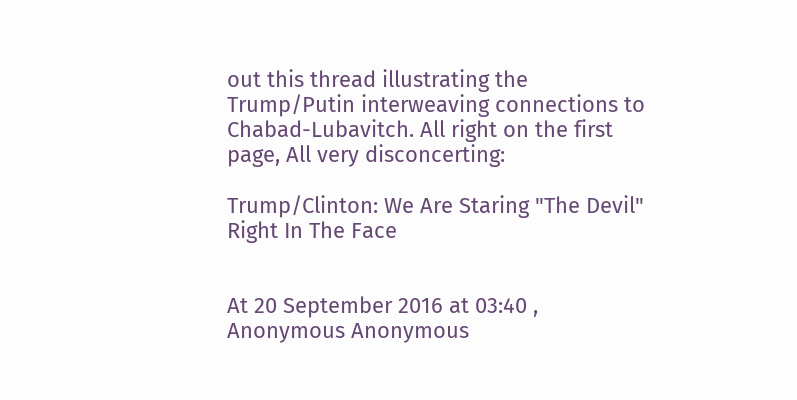out this thread illustrating the Trump/Putin interweaving connections to Chabad-Lubavitch. All right on the first page, All very disconcerting:

Trump/Clinton: We Are Staring "The Devil" Right In The Face


At 20 September 2016 at 03:40 , Anonymous Anonymous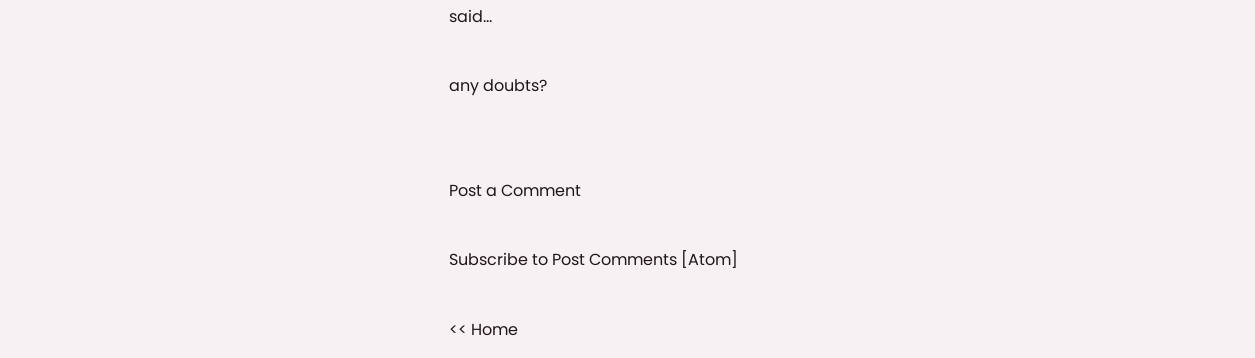said...

any doubts?


Post a Comment

Subscribe to Post Comments [Atom]

<< Home